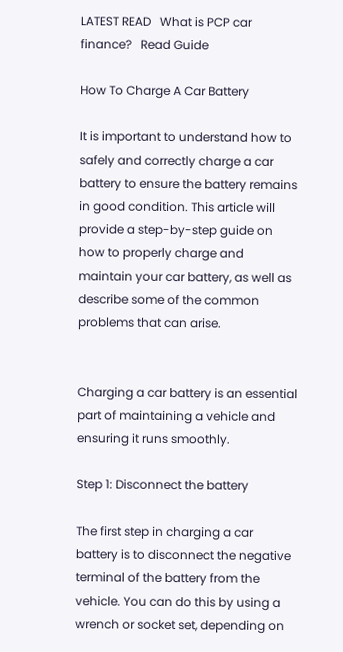LATEST READ   What is PCP car finance?   Read Guide

How To Charge A Car Battery

It is important to understand how to safely and correctly charge a car battery to ensure the battery remains in good condition. This article will provide a step-by-step guide on how to properly charge and maintain your car battery, as well as describe some of the common problems that can arise.


Charging a car battery is an essential part of maintaining a vehicle and ensuring it runs smoothly.

Step 1: Disconnect the battery

The first step in charging a car battery is to disconnect the negative terminal of the battery from the vehicle. You can do this by using a wrench or socket set, depending on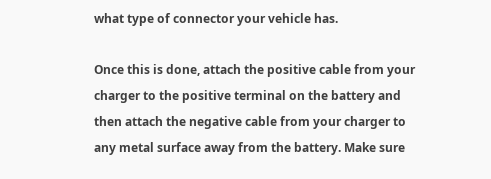what type of connector your vehicle has.

Once this is done, attach the positive cable from your charger to the positive terminal on the battery and then attach the negative cable from your charger to any metal surface away from the battery. Make sure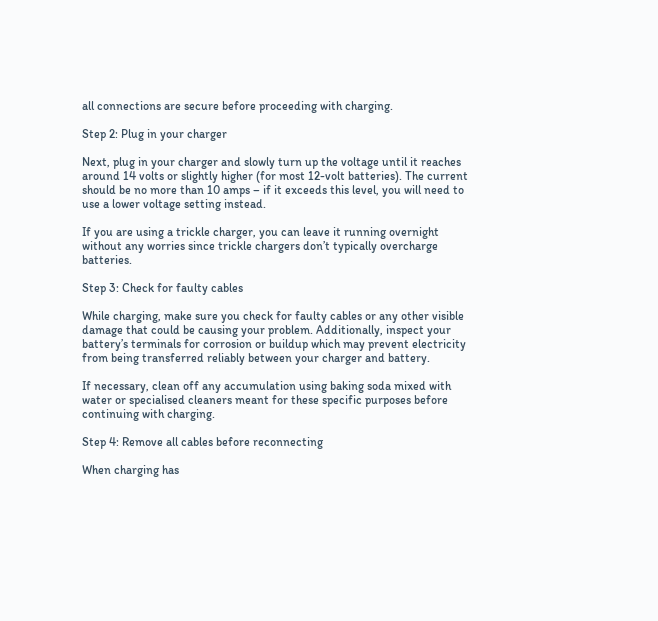all connections are secure before proceeding with charging.

Step 2: Plug in your charger

Next, plug in your charger and slowly turn up the voltage until it reaches around 14 volts or slightly higher (for most 12-volt batteries). The current should be no more than 10 amps – if it exceeds this level, you will need to use a lower voltage setting instead.

If you are using a trickle charger, you can leave it running overnight without any worries since trickle chargers don’t typically overcharge batteries.

Step 3: Check for faulty cables

While charging, make sure you check for faulty cables or any other visible damage that could be causing your problem. Additionally, inspect your battery’s terminals for corrosion or buildup which may prevent electricity from being transferred reliably between your charger and battery.

If necessary, clean off any accumulation using baking soda mixed with water or specialised cleaners meant for these specific purposes before continuing with charging.

Step 4: Remove all cables before reconnecting

When charging has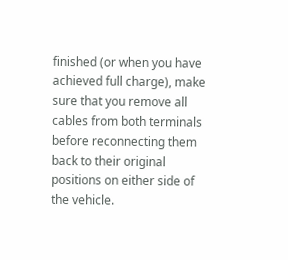finished (or when you have achieved full charge), make sure that you remove all cables from both terminals before reconnecting them back to their original positions on either side of the vehicle.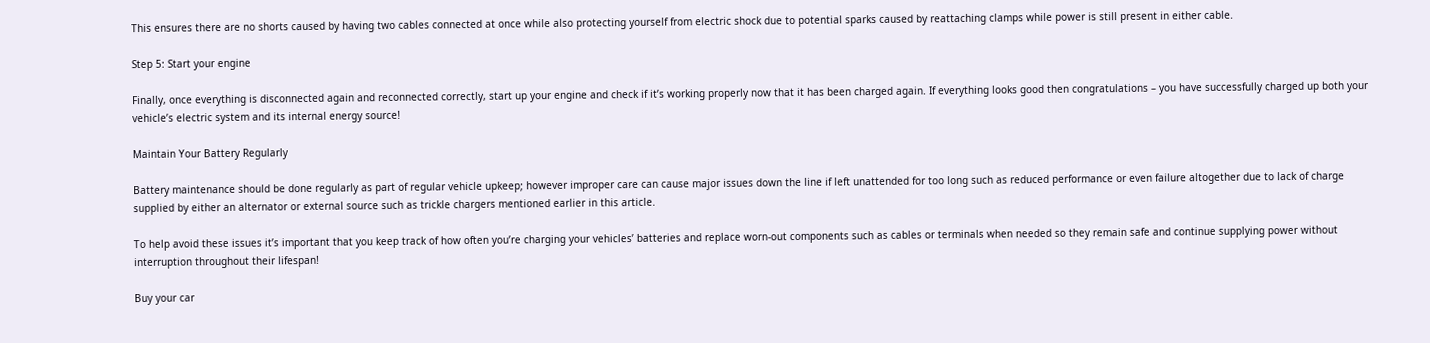This ensures there are no shorts caused by having two cables connected at once while also protecting yourself from electric shock due to potential sparks caused by reattaching clamps while power is still present in either cable.

Step 5: Start your engine

Finally, once everything is disconnected again and reconnected correctly, start up your engine and check if it’s working properly now that it has been charged again. If everything looks good then congratulations – you have successfully charged up both your vehicle’s electric system and its internal energy source!

Maintain Your Battery Regularly

Battery maintenance should be done regularly as part of regular vehicle upkeep; however improper care can cause major issues down the line if left unattended for too long such as reduced performance or even failure altogether due to lack of charge supplied by either an alternator or external source such as trickle chargers mentioned earlier in this article.

To help avoid these issues it’s important that you keep track of how often you’re charging your vehicles’ batteries and replace worn-out components such as cables or terminals when needed so they remain safe and continue supplying power without interruption throughout their lifespan!

Buy your car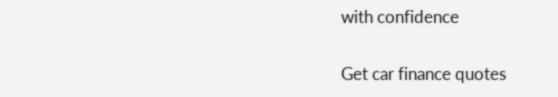with confidence

Get car finance quotes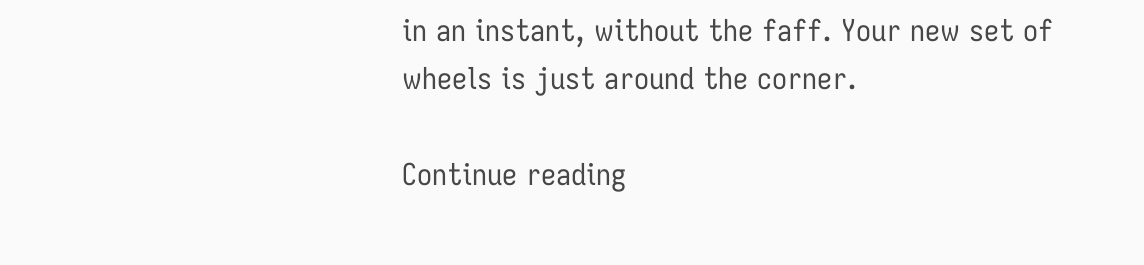in an instant, without the faff. Your new set of wheels is just around the corner.

Continue reading